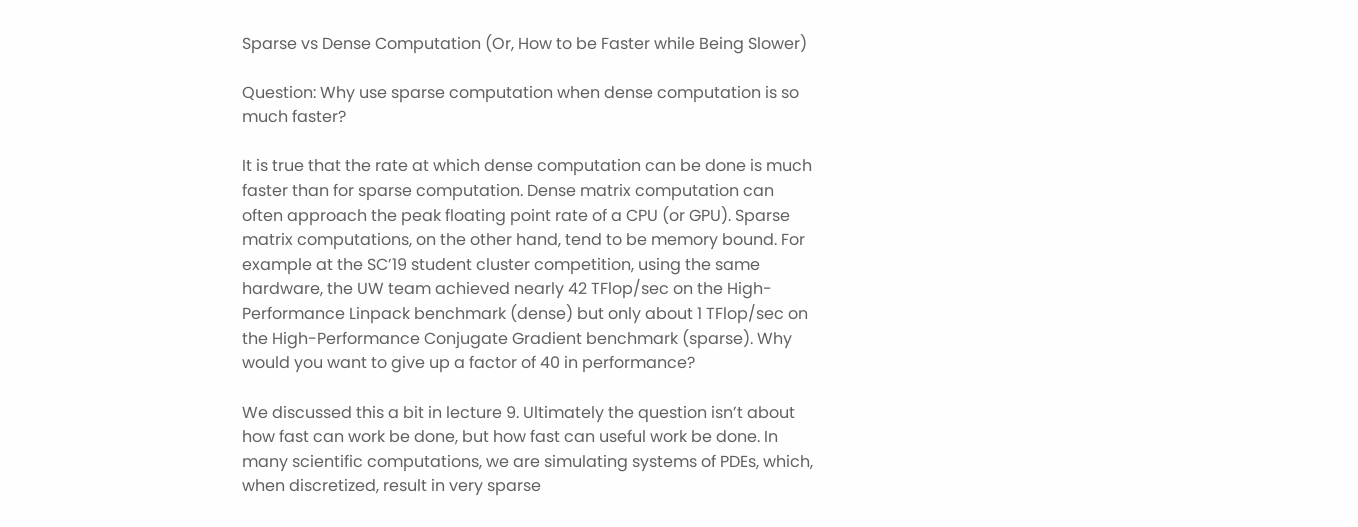Sparse vs Dense Computation (Or, How to be Faster while Being Slower)

Question: Why use sparse computation when dense computation is so much faster?

It is true that the rate at which dense computation can be done is much faster than for sparse computation. Dense matrix computation can often approach the peak floating point rate of a CPU (or GPU). Sparse matrix computations, on the other hand, tend to be memory bound. For example at the SC’19 student cluster competition, using the same hardware, the UW team achieved nearly 42 TFlop/sec on the High-Performance Linpack benchmark (dense) but only about 1 TFlop/sec on the High-Performance Conjugate Gradient benchmark (sparse). Why would you want to give up a factor of 40 in performance?

We discussed this a bit in lecture 9. Ultimately the question isn’t about how fast can work be done, but how fast can useful work be done. In many scientific computations, we are simulating systems of PDEs, which, when discretized, result in very sparse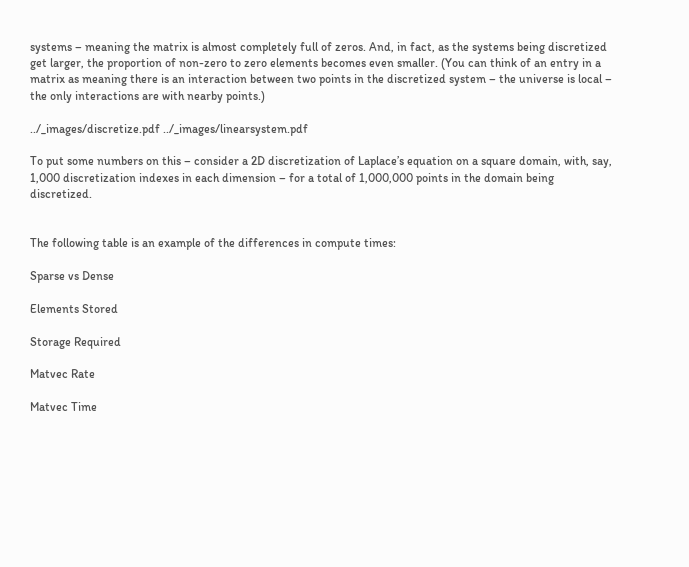systems – meaning the matrix is almost completely full of zeros. And, in fact, as the systems being discretized get larger, the proportion of non-zero to zero elements becomes even smaller. (You can think of an entry in a matrix as meaning there is an interaction between two points in the discretized system – the universe is local – the only interactions are with nearby points.)

../_images/discretize.pdf ../_images/linearsystem.pdf

To put some numbers on this – consider a 2D discretization of Laplace’s equation on a square domain, with, say, 1,000 discretization indexes in each dimension – for a total of 1,000,000 points in the domain being discretized.


The following table is an example of the differences in compute times:

Sparse vs Dense

Elements Stored

Storage Required

Matvec Rate

Matvec Time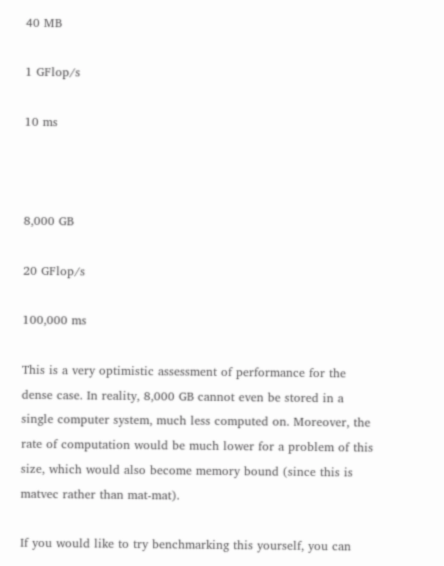40 MB

1 GFlop/s

10 ms



8,000 GB

20 GFlop/s

100,000 ms

This is a very optimistic assessment of performance for the dense case. In reality, 8,000 GB cannot even be stored in a single computer system, much less computed on. Moreover, the rate of computation would be much lower for a problem of this size, which would also become memory bound (since this is matvec rather than mat-mat).

If you would like to try benchmarking this yourself, you can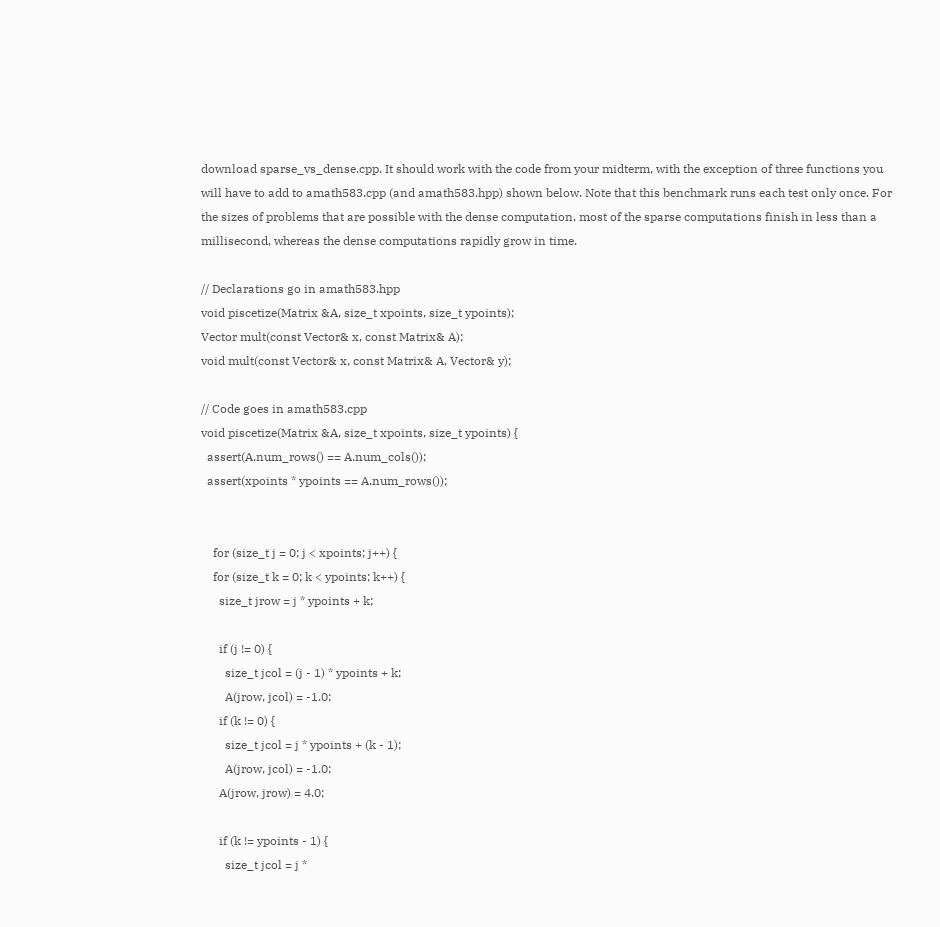download sparse_vs_dense.cpp. It should work with the code from your midterm, with the exception of three functions you will have to add to amath583.cpp (and amath583.hpp) shown below. Note that this benchmark runs each test only once. For the sizes of problems that are possible with the dense computation, most of the sparse computations finish in less than a millisecond, whereas the dense computations rapidly grow in time.

// Declarations go in amath583.hpp
void piscetize(Matrix &A, size_t xpoints, size_t ypoints);
Vector mult(const Vector& x, const Matrix& A);
void mult(const Vector& x, const Matrix& A, Vector& y);

// Code goes in amath583.cpp
void piscetize(Matrix &A, size_t xpoints, size_t ypoints) {
  assert(A.num_rows() == A.num_cols());
  assert(xpoints * ypoints == A.num_rows());


    for (size_t j = 0; j < xpoints; j++) {
    for (size_t k = 0; k < ypoints; k++) {
      size_t jrow = j * ypoints + k;

      if (j != 0) {
        size_t jcol = (j - 1) * ypoints + k;
        A(jrow, jcol) = -1.0;
      if (k != 0) {
        size_t jcol = j * ypoints + (k - 1);
        A(jrow, jcol) = -1.0;
      A(jrow, jrow) = 4.0;

      if (k != ypoints - 1) {
        size_t jcol = j *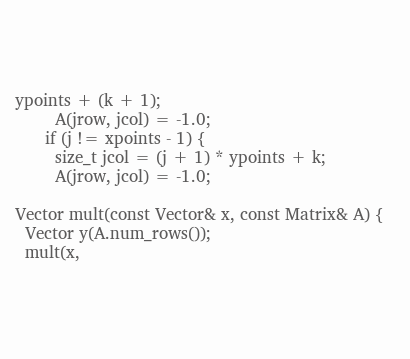ypoints + (k + 1);
        A(jrow, jcol) = -1.0;
      if (j != xpoints - 1) {
        size_t jcol = (j + 1) * ypoints + k;
        A(jrow, jcol) = -1.0;

Vector mult(const Vector& x, const Matrix& A) {
  Vector y(A.num_rows());
  mult(x,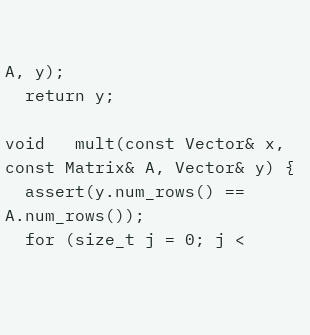A, y);
  return y;

void   mult(const Vector& x, const Matrix& A, Vector& y) {
  assert(y.num_rows() == A.num_rows());
  for (size_t j = 0; j <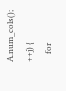A.num_cols(); ++j) {
    for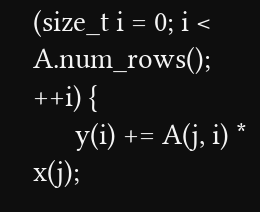(size_t i = 0; i < A.num_rows(); ++i) {
      y(i) += A(j, i) * x(j);